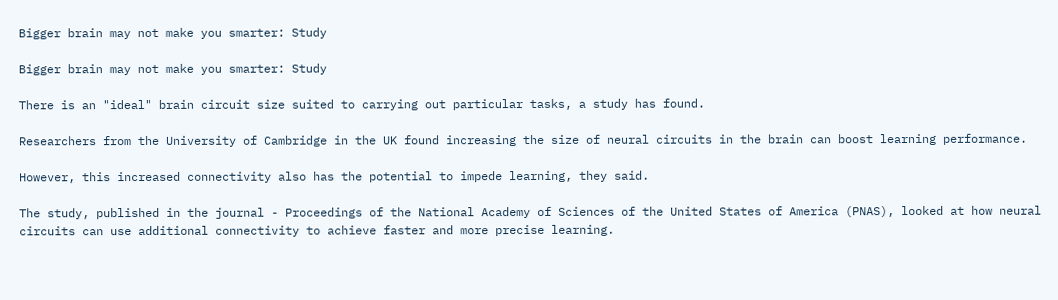Bigger brain may not make you smarter: Study

Bigger brain may not make you smarter: Study

There is an "ideal" brain circuit size suited to carrying out particular tasks, a study has found.

Researchers from the University of Cambridge in the UK found increasing the size of neural circuits in the brain can boost learning performance.

However, this increased connectivity also has the potential to impede learning, they said.

The study, published in the journal - Proceedings of the National Academy of Sciences of the United States of America (PNAS), looked at how neural circuits can use additional connectivity to achieve faster and more precise learning.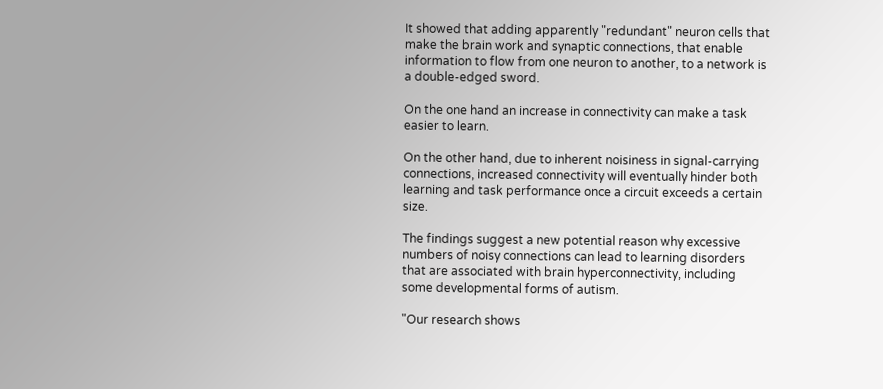It showed that adding apparently "redundant" neuron cells that make the brain work and synaptic connections, that enable information to flow from one neuron to another, to a network is a double-edged sword.

On the one hand an increase in connectivity can make a task easier to learn.

On the other hand, due to inherent noisiness in signal-carrying connections, increased connectivity will eventually hinder both learning and task performance once a circuit exceeds a certain size.

The findings suggest a new potential reason why excessive numbers of noisy connections can lead to learning disorders that are associated with brain hyperconnectivity, including some developmental forms of autism.

"Our research shows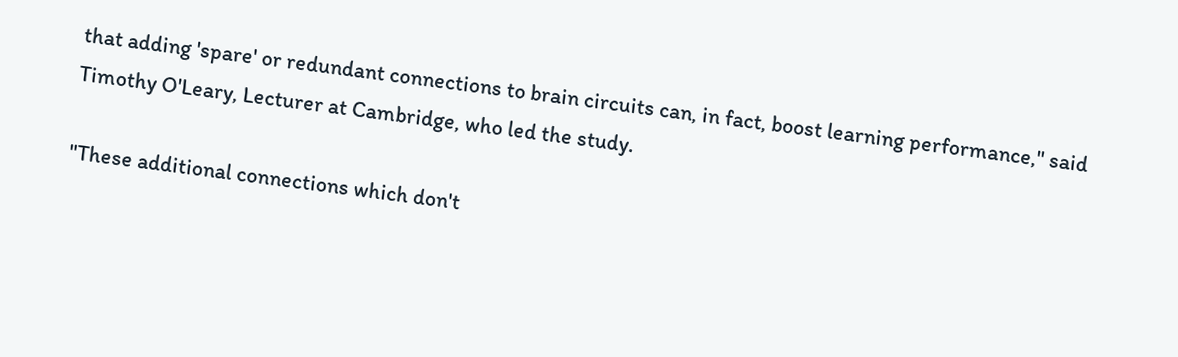that adding 'spare' or redundant connections to brain circuits can, in fact, boost learning performance," said Timothy O'Leary, Lecturer at Cambridge, who led the study.

"These additional connections which don't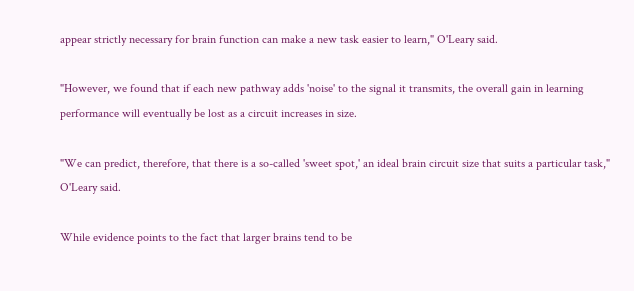appear strictly necessary for brain function can make a new task easier to learn," O'Leary said.

"However, we found that if each new pathway adds 'noise' to the signal it transmits, the overall gain in learning performance will eventually be lost as a circuit increases in size.

"We can predict, therefore, that there is a so-called 'sweet spot,' an ideal brain circuit size that suits a particular task," O'Leary said.

While evidence points to the fact that larger brains tend to be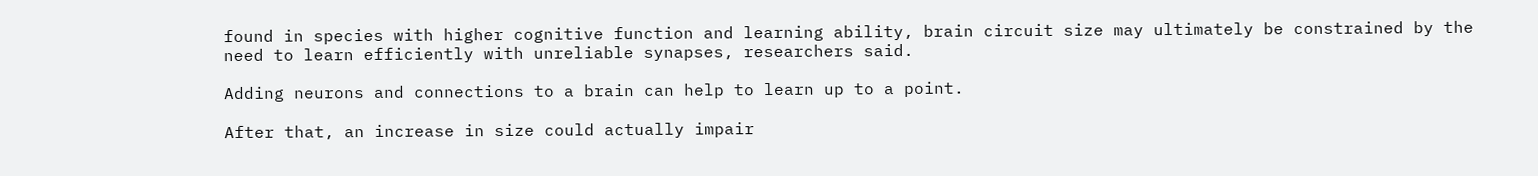found in species with higher cognitive function and learning ability, brain circuit size may ultimately be constrained by the need to learn efficiently with unreliable synapses, researchers said.

Adding neurons and connections to a brain can help to learn up to a point.

After that, an increase in size could actually impair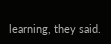learning, they said.